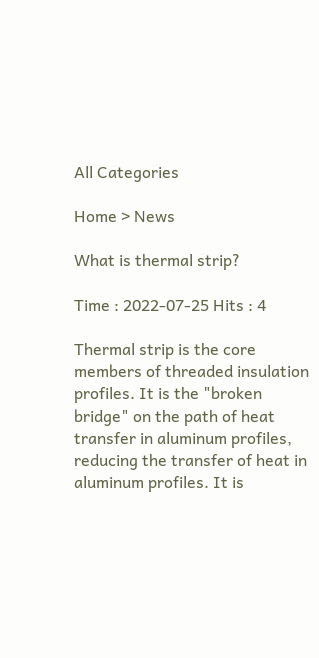All Categories

Home > News

What is thermal strip?

Time : 2022-07-25 Hits : 4

Thermal strip is the core members of threaded insulation profiles. It is the "broken bridge" on the path of heat transfer in aluminum profiles, reducing the transfer of heat in aluminum profiles. It is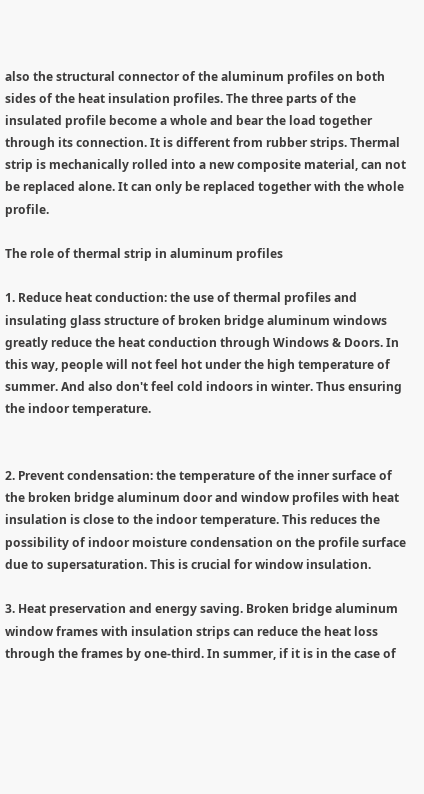also the structural connector of the aluminum profiles on both sides of the heat insulation profiles. The three parts of the insulated profile become a whole and bear the load together through its connection. It is different from rubber strips. Thermal strip is mechanically rolled into a new composite material, can not be replaced alone. It can only be replaced together with the whole profile.

The role of thermal strip in aluminum profiles

1. Reduce heat conduction: the use of thermal profiles and insulating glass structure of broken bridge aluminum windows greatly reduce the heat conduction through Windows & Doors. In this way, people will not feel hot under the high temperature of summer. And also don't feel cold indoors in winter. Thus ensuring the indoor temperature.


2. Prevent condensation: the temperature of the inner surface of the broken bridge aluminum door and window profiles with heat insulation is close to the indoor temperature. This reduces the possibility of indoor moisture condensation on the profile surface due to supersaturation. This is crucial for window insulation.

3. Heat preservation and energy saving. Broken bridge aluminum window frames with insulation strips can reduce the heat loss through the frames by one-third. In summer, if it is in the case of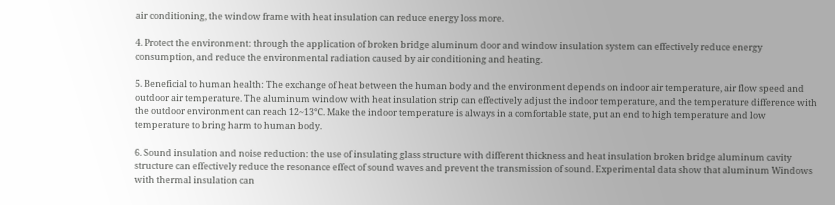air conditioning, the window frame with heat insulation can reduce energy loss more.

4. Protect the environment: through the application of broken bridge aluminum door and window insulation system can effectively reduce energy consumption, and reduce the environmental radiation caused by air conditioning and heating.

5. Beneficial to human health: The exchange of heat between the human body and the environment depends on indoor air temperature, air flow speed and outdoor air temperature. The aluminum window with heat insulation strip can effectively adjust the indoor temperature, and the temperature difference with the outdoor environment can reach 12~13℃. Make the indoor temperature is always in a comfortable state, put an end to high temperature and low temperature to bring harm to human body.

6. Sound insulation and noise reduction: the use of insulating glass structure with different thickness and heat insulation broken bridge aluminum cavity structure can effectively reduce the resonance effect of sound waves and prevent the transmission of sound. Experimental data show that aluminum Windows with thermal insulation can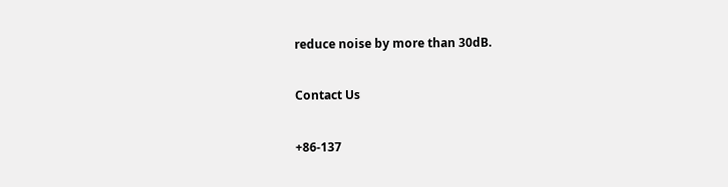reduce noise by more than 30dB.

Contact Us

+86-137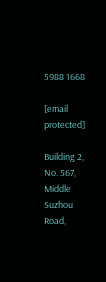5988 1668

[email protected]

Building 2, No. 567, Middle Suzhou Road,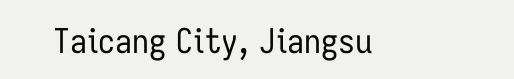Taicang City, Jiangsu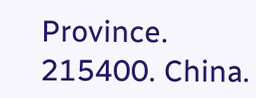Province. 215400. China.